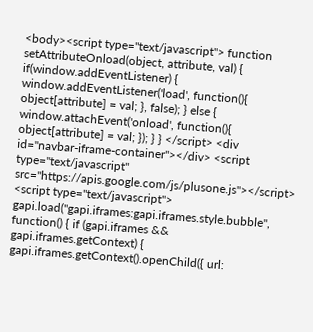<body><script type="text/javascript"> function setAttributeOnload(object, attribute, val) { if(window.addEventListener) { window.addEventListener('load', function(){ object[attribute] = val; }, false); } else { window.attachEvent('onload', function(){ object[attribute] = val; }); } } </script> <div id="navbar-iframe-container"></div> <script type="text/javascript" src="https://apis.google.com/js/plusone.js"></script> <script type="text/javascript"> gapi.load("gapi.iframes:gapi.iframes.style.bubble", function() { if (gapi.iframes && gapi.iframes.getContext) { gapi.iframes.getContext().openChild({ url: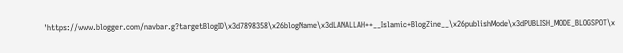'https://www.blogger.com/navbar.g?targetBlogID\x3d7898358\x26blogName\x3dLANALLAH++__Islamic+BlogZine__\x26publishMode\x3dPUBLISH_MODE_BLOGSPOT\x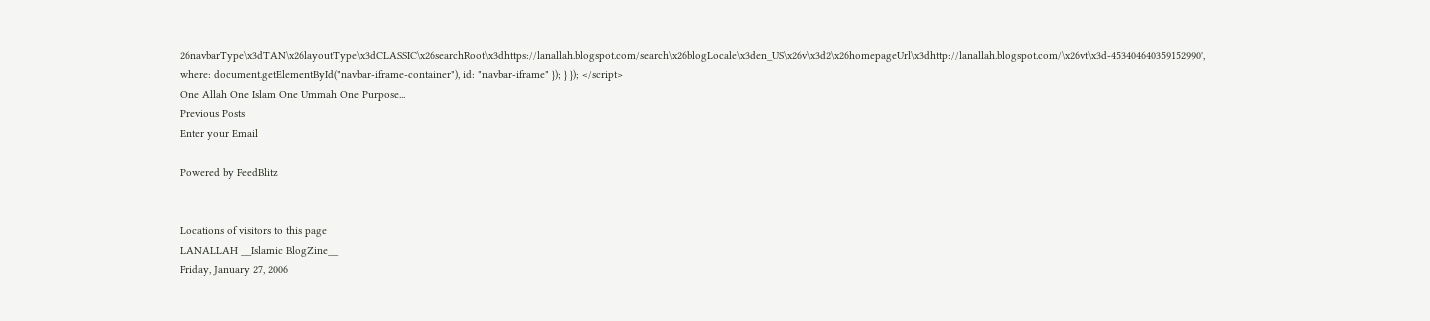26navbarType\x3dTAN\x26layoutType\x3dCLASSIC\x26searchRoot\x3dhttps://lanallah.blogspot.com/search\x26blogLocale\x3den_US\x26v\x3d2\x26homepageUrl\x3dhttp://lanallah.blogspot.com/\x26vt\x3d-453404640359152990', where: document.getElementById("navbar-iframe-container"), id: "navbar-iframe" }); } }); </script>
One Allah One Islam One Ummah One Purpose...
Previous Posts
Enter your Email

Powered by FeedBlitz


Locations of visitors to this page
LANALLAH __Islamic BlogZine__
Friday, January 27, 2006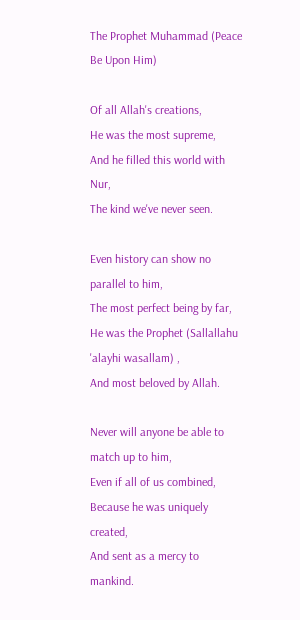The Prophet Muhammad (Peace Be Upon Him)

Of all Allah's creations,
He was the most supreme,
And he filled this world with Nur,
The kind we've never seen.

Even history can show no parallel to him,
The most perfect being by far,
He was the Prophet (Sallallahu 'alayhi wasallam) ,
And most beloved by Allah.

Never will anyone be able to match up to him,
Even if all of us combined,
Because he was uniquely created,
And sent as a mercy to mankind.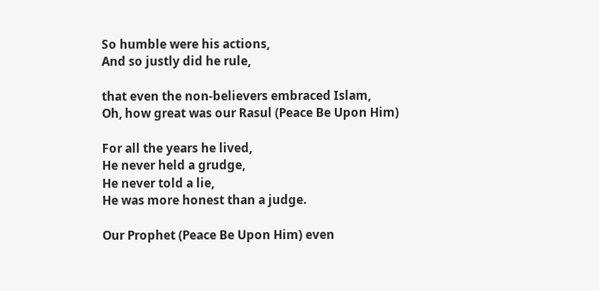So humble were his actions,
And so justly did he rule,

that even the non-believers embraced Islam,
Oh, how great was our Rasul (Peace Be Upon Him)

For all the years he lived,
He never held a grudge,
He never told a lie,
He was more honest than a judge.

Our Prophet (Peace Be Upon Him) even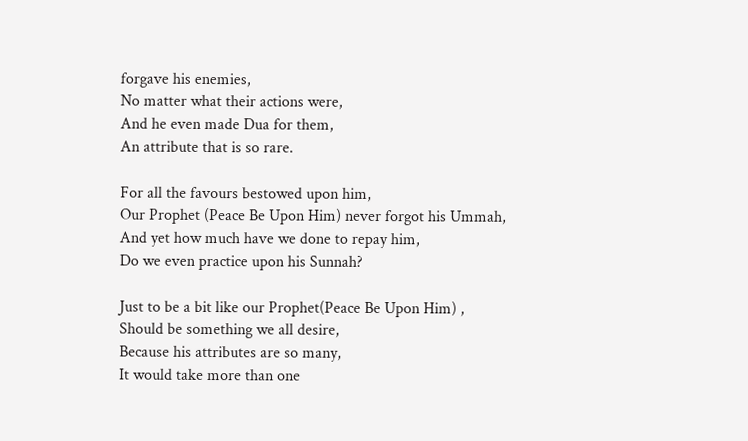forgave his enemies,
No matter what their actions were,
And he even made Dua for them,
An attribute that is so rare.

For all the favours bestowed upon him,
Our Prophet (Peace Be Upon Him) never forgot his Ummah,
And yet how much have we done to repay him,
Do we even practice upon his Sunnah?

Just to be a bit like our Prophet(Peace Be Upon Him) ,
Should be something we all desire,
Because his attributes are so many,
It would take more than one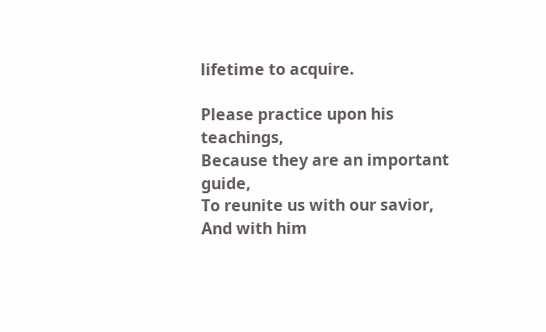lifetime to acquire.

Please practice upon his teachings,
Because they are an important guide,
To reunite us with our savior,
And with him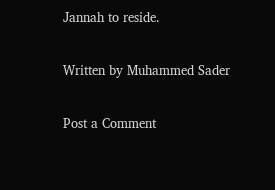Jannah to reside.

Written by Muhammed Sader

Post a Comment